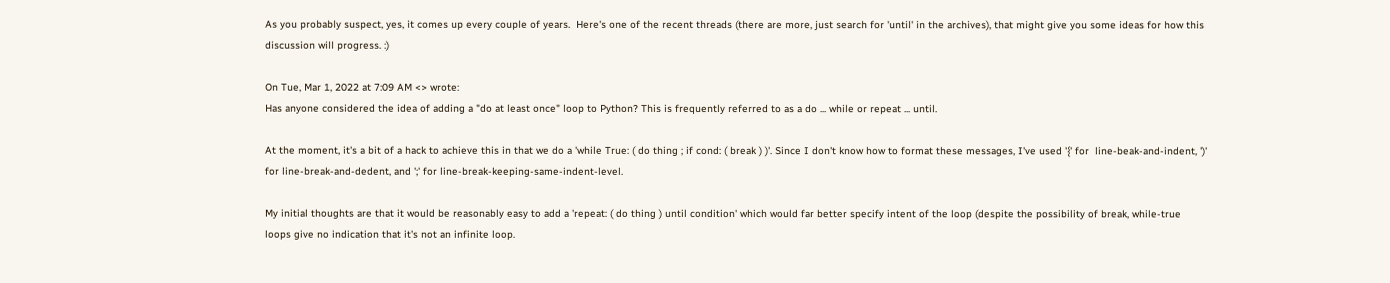As you probably suspect, yes, it comes up every couple of years.  Here's one of the recent threads (there are more, just search for 'until' in the archives), that might give you some ideas for how this discussion will progress. :)

On Tue, Mar 1, 2022 at 7:09 AM <> wrote:
Has anyone considered the idea of adding a "do at least once" loop to Python? This is frequently referred to as a do ... while or repeat ... until.

At the moment, it's a bit of a hack to achieve this in that we do a 'while True: ( do thing ; if cond: ( break ) )'. Since I don't know how to format these messages, I've used '{' for  line-beak-and-indent, ')' for line-break-and-dedent, and ';' for line-break-keeping-same-indent-level.

My initial thoughts are that it would be reasonably easy to add a 'repeat: ( do thing ) until condition' which would far better specify intent of the loop (despite the possibility of break, while-true loops give no indication that it's not an infinite loop.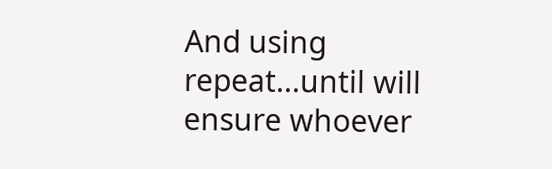And using repeat...until will ensure whoever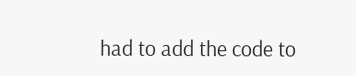had to add the code to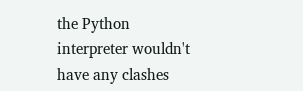the Python interpreter wouldn't have any clashes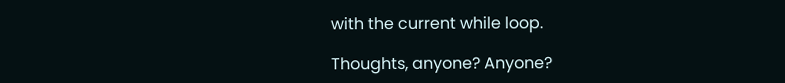with the current while loop.

Thoughts, anyone? Anyone?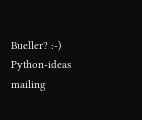Bueller? :-)
Python-ideas mailing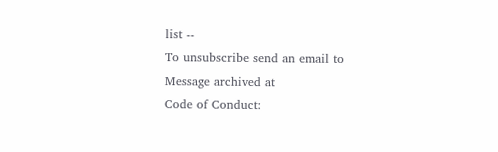list --
To unsubscribe send an email to
Message archived at
Code of Conduct: